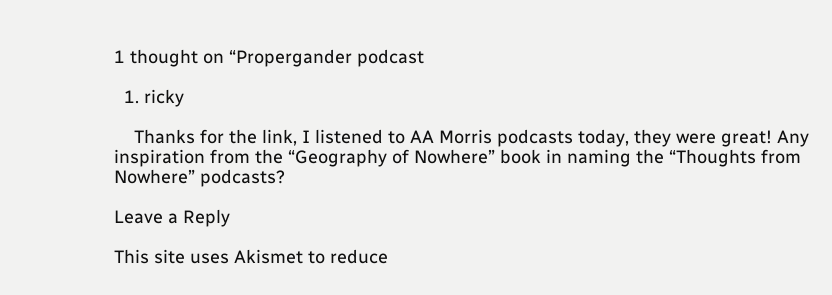1 thought on “Propergander podcast

  1. ricky

    Thanks for the link, I listened to AA Morris podcasts today, they were great! Any inspiration from the “Geography of Nowhere” book in naming the “Thoughts from Nowhere” podcasts?

Leave a Reply

This site uses Akismet to reduce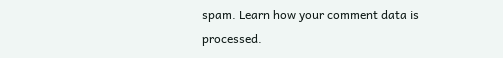spam. Learn how your comment data is processed.